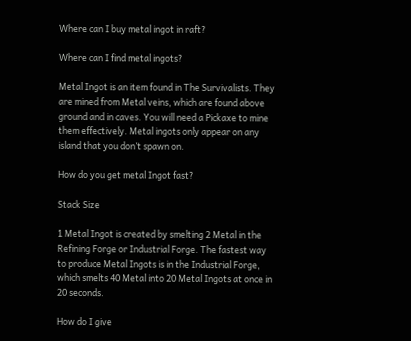Where can I buy metal ingot in raft?

Where can I find metal ingots?

Metal Ingot is an item found in The Survivalists. They are mined from Metal veins, which are found above ground and in caves. You will need a Pickaxe to mine them effectively. Metal ingots only appear on any island that you don’t spawn on.

How do you get metal Ingot fast?

Stack Size

1 Metal Ingot is created by smelting 2 Metal in the Refining Forge or Industrial Forge. The fastest way to produce Metal Ingots is in the Industrial Forge, which smelts 40 Metal into 20 Metal Ingots at once in 20 seconds.

How do I give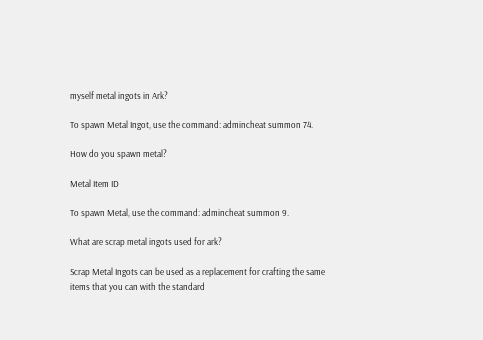myself metal ingots in Ark?

To spawn Metal Ingot, use the command: admincheat summon 74.

How do you spawn metal?

Metal Item ID

To spawn Metal, use the command: admincheat summon 9.

What are scrap metal ingots used for ark?

Scrap Metal Ingots can be used as a replacement for crafting the same items that you can with the standard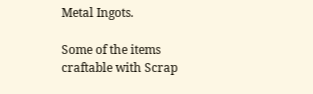Metal Ingots.

Some of the items craftable with Scrap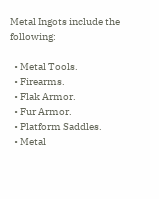Metal Ingots include the following:

  • Metal Tools.
  • Firearms.
  • Flak Armor.
  • Fur Armor.
  • Platform Saddles.
  • Metal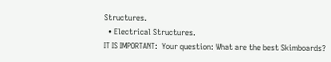Structures.
  • Electrical Structures.
IT IS IMPORTANT:  Your question: What are the best Skimboards?